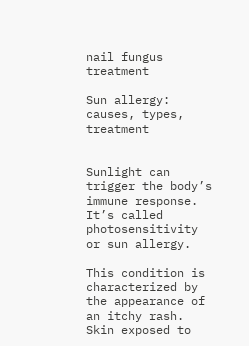nail fungus treatment

Sun allergy: causes, types, treatment


Sunlight can trigger the body’s immune response. It’s called photosensitivity or sun allergy.

This condition is characterized by the appearance of an itchy rash. Skin exposed to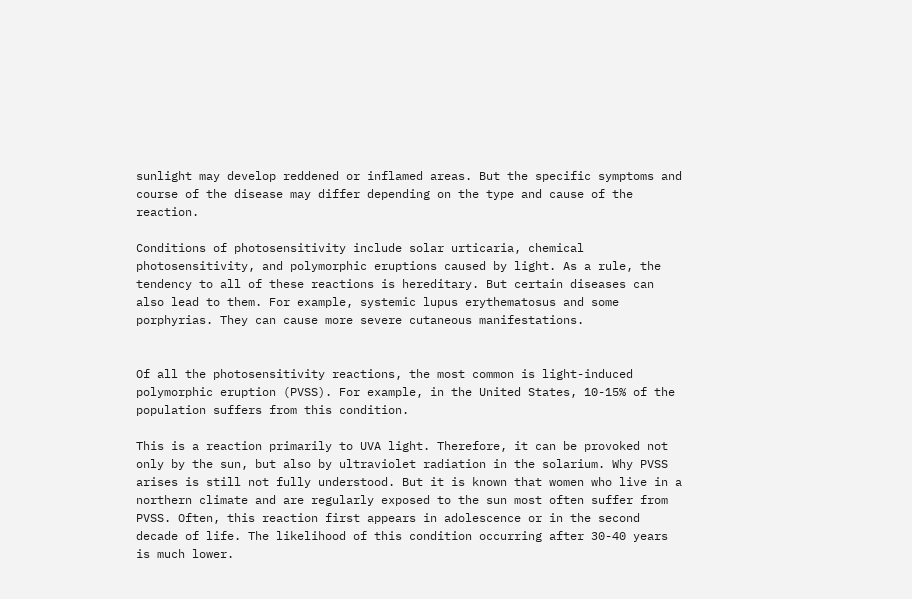sunlight may develop reddened or inflamed areas. But the specific symptoms and course of the disease may differ depending on the type and cause of the reaction.

Conditions of photosensitivity include solar urticaria, chemical photosensitivity, and polymorphic eruptions caused by light. As a rule, the tendency to all of these reactions is hereditary. But certain diseases can also lead to them. For example, systemic lupus erythematosus and some porphyrias. They can cause more severe cutaneous manifestations.


Of all the photosensitivity reactions, the most common is light-induced polymorphic eruption (PVSS). For example, in the United States, 10-15% of the population suffers from this condition.

This is a reaction primarily to UVA light. Therefore, it can be provoked not only by the sun, but also by ultraviolet radiation in the solarium. Why PVSS arises is still not fully understood. But it is known that women who live in a northern climate and are regularly exposed to the sun most often suffer from PVSS. Often, this reaction first appears in adolescence or in the second decade of life. The likelihood of this condition occurring after 30-40 years is much lower.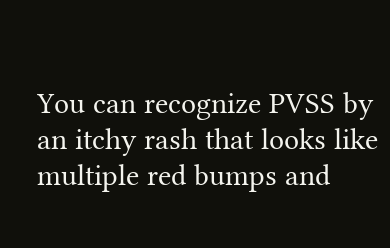You can recognize PVSS by an itchy rash that looks like multiple red bumps and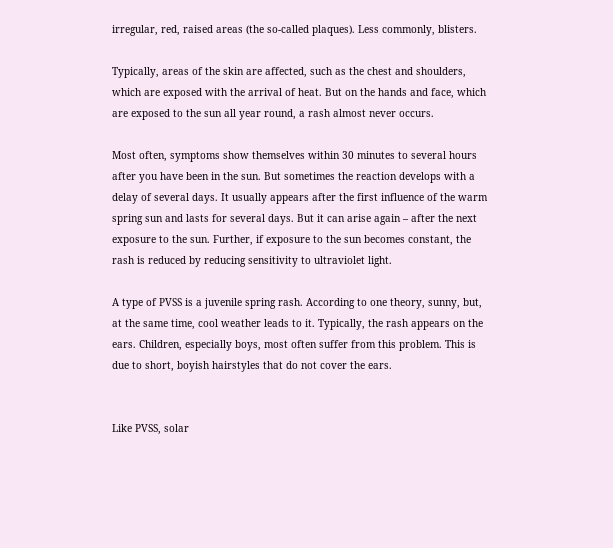irregular, red, raised areas (the so-called plaques). Less commonly, blisters.

Typically, areas of the skin are affected, such as the chest and shoulders, which are exposed with the arrival of heat. But on the hands and face, which are exposed to the sun all year round, a rash almost never occurs.

Most often, symptoms show themselves within 30 minutes to several hours after you have been in the sun. But sometimes the reaction develops with a delay of several days. It usually appears after the first influence of the warm spring sun and lasts for several days. But it can arise again – after the next exposure to the sun. Further, if exposure to the sun becomes constant, the rash is reduced by reducing sensitivity to ultraviolet light.

A type of PVSS is a juvenile spring rash. According to one theory, sunny, but, at the same time, cool weather leads to it. Typically, the rash appears on the ears. Children, especially boys, most often suffer from this problem. This is due to short, boyish hairstyles that do not cover the ears.


Like PVSS, solar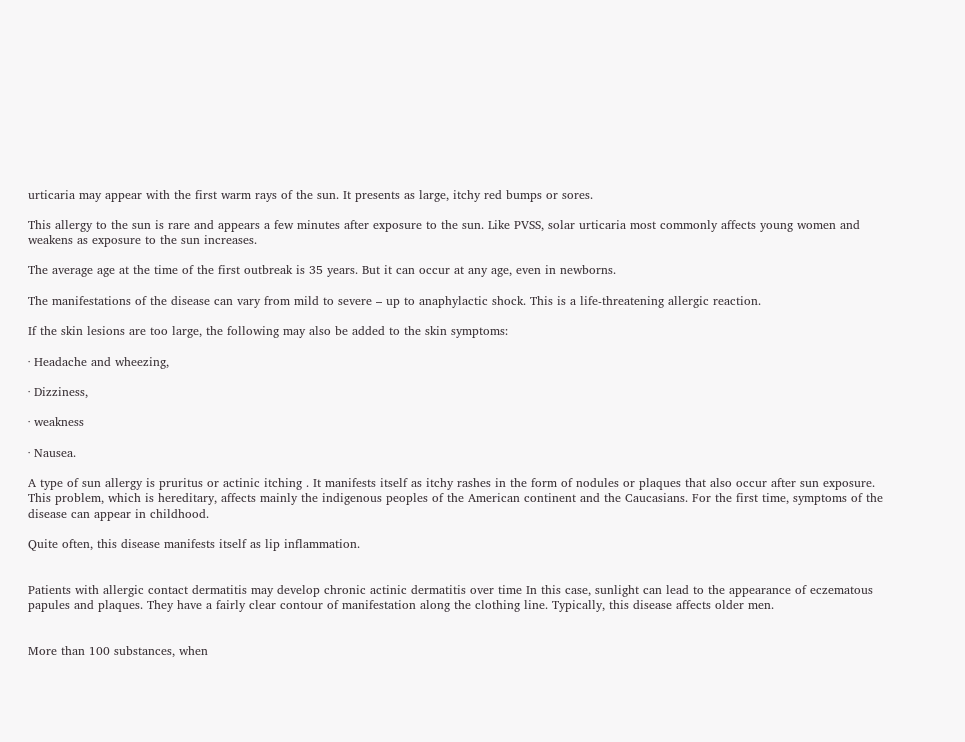urticaria may appear with the first warm rays of the sun. It presents as large, itchy red bumps or sores.

This allergy to the sun is rare and appears a few minutes after exposure to the sun. Like PVSS, solar urticaria most commonly affects young women and weakens as exposure to the sun increases.

The average age at the time of the first outbreak is 35 years. But it can occur at any age, even in newborns.

The manifestations of the disease can vary from mild to severe – up to anaphylactic shock. This is a life-threatening allergic reaction.

If the skin lesions are too large, the following may also be added to the skin symptoms:

· Headache and wheezing,

· Dizziness,

· weakness

· Nausea.

A type of sun allergy is pruritus or actinic itching . It manifests itself as itchy rashes in the form of nodules or plaques that also occur after sun exposure. This problem, which is hereditary, affects mainly the indigenous peoples of the American continent and the Caucasians. For the first time, symptoms of the disease can appear in childhood.

Quite often, this disease manifests itself as lip inflammation.


Patients with allergic contact dermatitis may develop chronic actinic dermatitis over time In this case, sunlight can lead to the appearance of eczematous papules and plaques. They have a fairly clear contour of manifestation along the clothing line. Typically, this disease affects older men.


More than 100 substances, when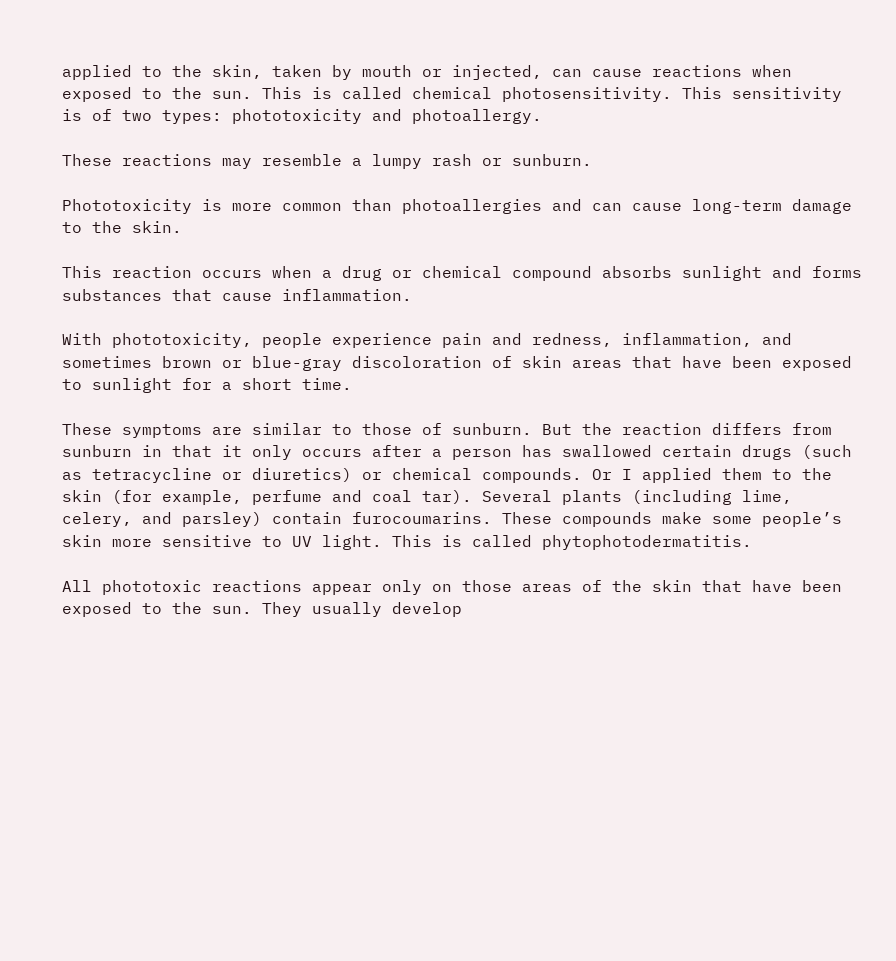applied to the skin, taken by mouth or injected, can cause reactions when exposed to the sun. This is called chemical photosensitivity. This sensitivity is of two types: phototoxicity and photoallergy.

These reactions may resemble a lumpy rash or sunburn.

Phototoxicity is more common than photoallergies and can cause long-term damage to the skin.

This reaction occurs when a drug or chemical compound absorbs sunlight and forms substances that cause inflammation.

With phototoxicity, people experience pain and redness, inflammation, and sometimes brown or blue-gray discoloration of skin areas that have been exposed to sunlight for a short time.

These symptoms are similar to those of sunburn. But the reaction differs from sunburn in that it only occurs after a person has swallowed certain drugs (such as tetracycline or diuretics) or chemical compounds. Or I applied them to the skin (for example, perfume and coal tar). Several plants (including lime, celery, and parsley) contain furocoumarins. These compounds make some people’s skin more sensitive to UV light. This is called phytophotodermatitis.

All phototoxic reactions appear only on those areas of the skin that have been exposed to the sun. They usually develop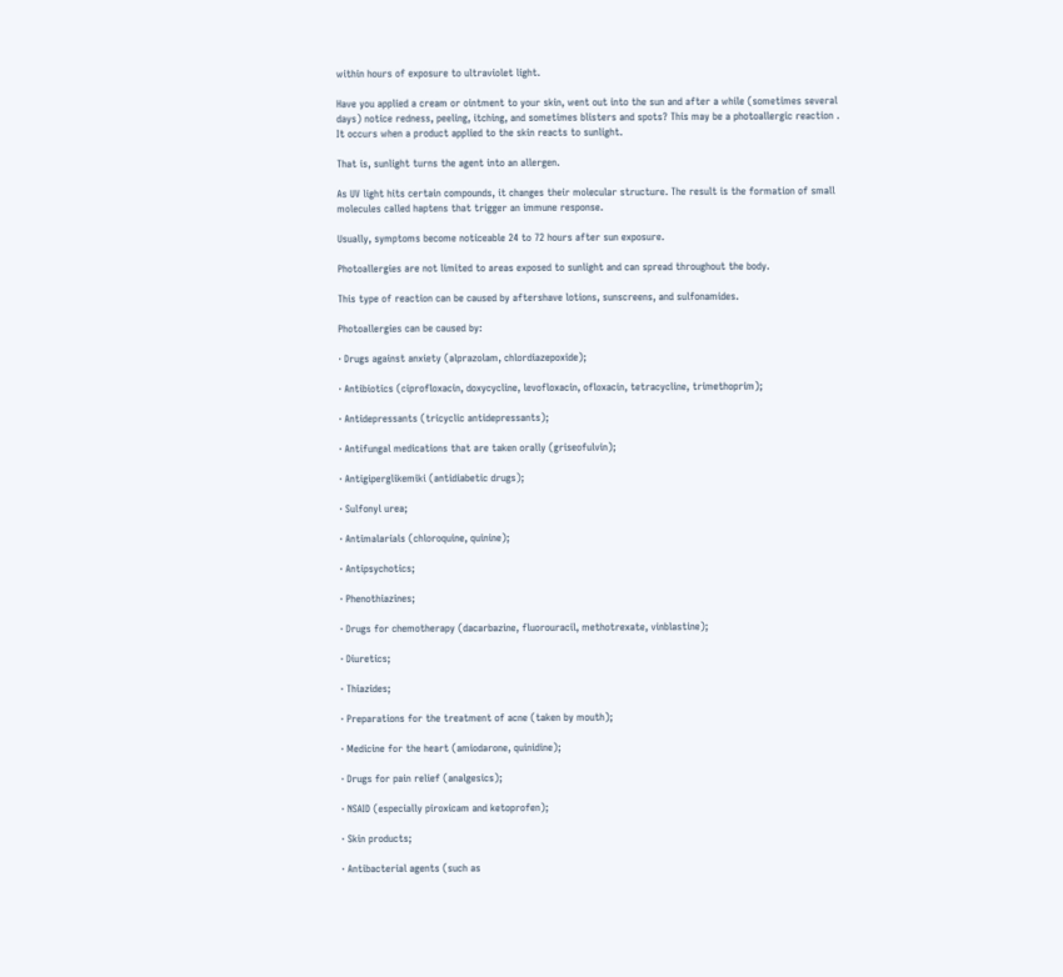within hours of exposure to ultraviolet light.

Have you applied a cream or ointment to your skin, went out into the sun and after a while (sometimes several days) notice redness, peeling, itching, and sometimes blisters and spots? This may be a photoallergic reaction . It occurs when a product applied to the skin reacts to sunlight.

That is, sunlight turns the agent into an allergen.

As UV light hits certain compounds, it changes their molecular structure. The result is the formation of small molecules called haptens that trigger an immune response.

Usually, symptoms become noticeable 24 to 72 hours after sun exposure.

Photoallergies are not limited to areas exposed to sunlight and can spread throughout the body.

This type of reaction can be caused by aftershave lotions, sunscreens, and sulfonamides.

Photoallergies can be caused by:

· Drugs against anxiety (alprazolam, chlordiazepoxide);

· Antibiotics (ciprofloxacin, doxycycline, levofloxacin, ofloxacin, tetracycline, trimethoprim);

· Antidepressants (tricyclic antidepressants);

· Antifungal medications that are taken orally (griseofulvin);

· Antigiperglikemiki (antidiabetic drugs);

· Sulfonyl urea;

· Antimalarials (chloroquine, quinine);

· Antipsychotics;

· Phenothiazines;

· Drugs for chemotherapy (dacarbazine, fluorouracil, methotrexate, vinblastine);

· Diuretics;

· Thiazides;

· Preparations for the treatment of acne (taken by mouth);

· Medicine for the heart (amiodarone, quinidine);

· Drugs for pain relief (analgesics);

· NSAID (especially piroxicam and ketoprofen);

· Skin products;

· Antibacterial agents (such as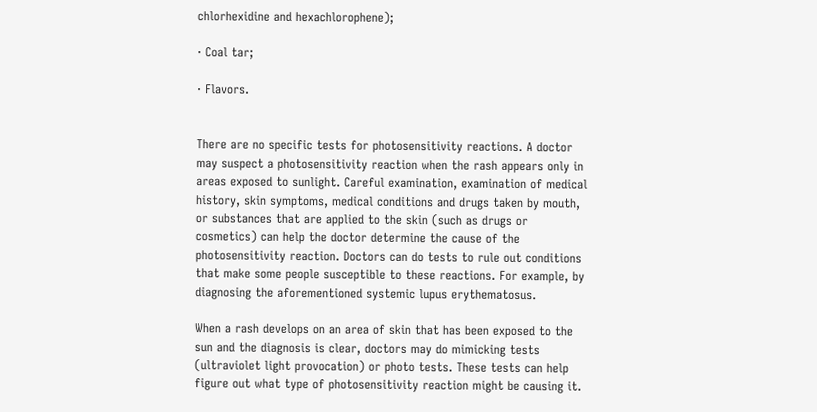chlorhexidine and hexachlorophene);

· Coal tar;

· Flavors.


There are no specific tests for photosensitivity reactions. A doctor may suspect a photosensitivity reaction when the rash appears only in areas exposed to sunlight. Careful examination, examination of medical history, skin symptoms, medical conditions and drugs taken by mouth, or substances that are applied to the skin (such as drugs or cosmetics) can help the doctor determine the cause of the photosensitivity reaction. Doctors can do tests to rule out conditions that make some people susceptible to these reactions. For example, by diagnosing the aforementioned systemic lupus erythematosus.

When a rash develops on an area of skin that has been exposed to the sun and the diagnosis is clear, doctors may do mimicking tests (ultraviolet light provocation) or photo tests. These tests can help figure out what type of photosensitivity reaction might be causing it.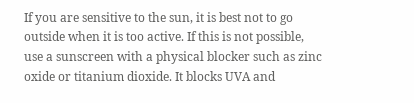If you are sensitive to the sun, it is best not to go outside when it is too active. If this is not possible, use a sunscreen with a physical blocker such as zinc oxide or titanium dioxide. It blocks UVA and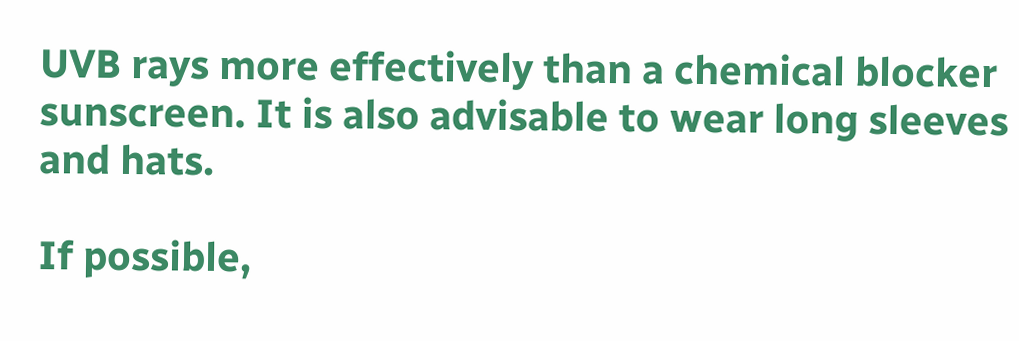UVB rays more effectively than a chemical blocker sunscreen. It is also advisable to wear long sleeves and hats.

If possible,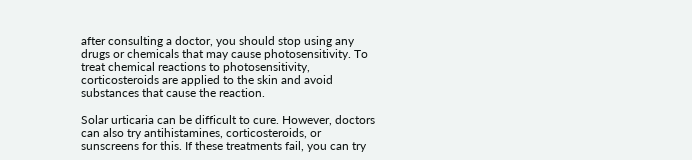after consulting a doctor, you should stop using any drugs or chemicals that may cause photosensitivity. To treat chemical reactions to photosensitivity, corticosteroids are applied to the skin and avoid substances that cause the reaction.

Solar urticaria can be difficult to cure. However, doctors can also try antihistamines, corticosteroids, or sunscreens for this. If these treatments fail, you can try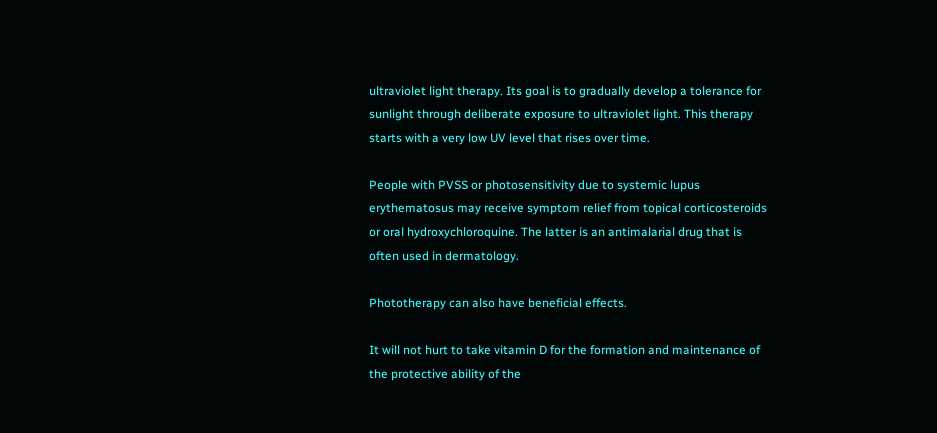ultraviolet light therapy. Its goal is to gradually develop a tolerance for sunlight through deliberate exposure to ultraviolet light. This therapy starts with a very low UV level that rises over time.

People with PVSS or photosensitivity due to systemic lupus erythematosus may receive symptom relief from topical corticosteroids or oral hydroxychloroquine. The latter is an antimalarial drug that is often used in dermatology.

Phototherapy can also have beneficial effects.

It will not hurt to take vitamin D for the formation and maintenance of the protective ability of the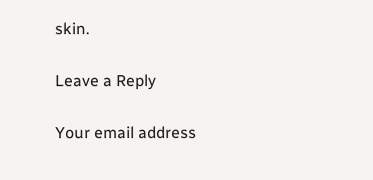skin.

Leave a Reply

Your email address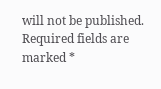will not be published. Required fields are marked *